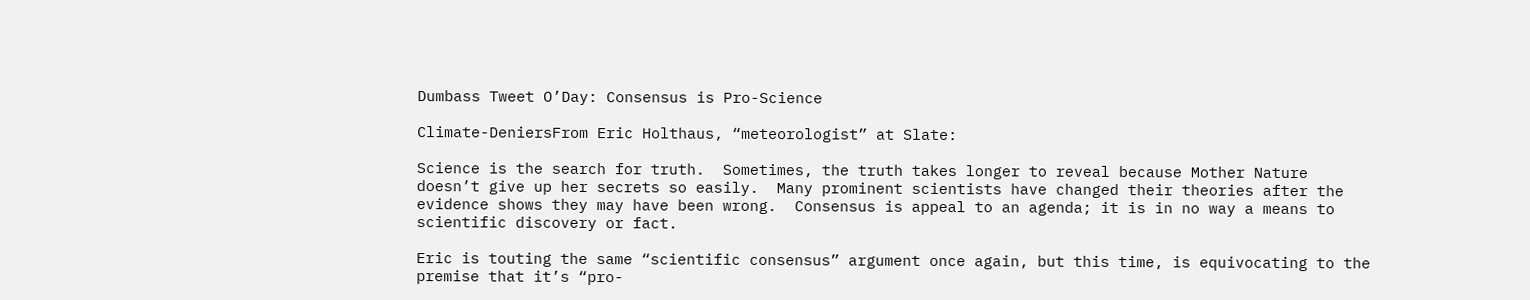Dumbass Tweet O’Day: Consensus is Pro-Science

Climate-DeniersFrom Eric Holthaus, “meteorologist” at Slate:

Science is the search for truth.  Sometimes, the truth takes longer to reveal because Mother Nature doesn’t give up her secrets so easily.  Many prominent scientists have changed their theories after the evidence shows they may have been wrong.  Consensus is appeal to an agenda; it is in no way a means to scientific discovery or fact.

Eric is touting the same “scientific consensus” argument once again, but this time, is equivocating to the premise that it’s “pro-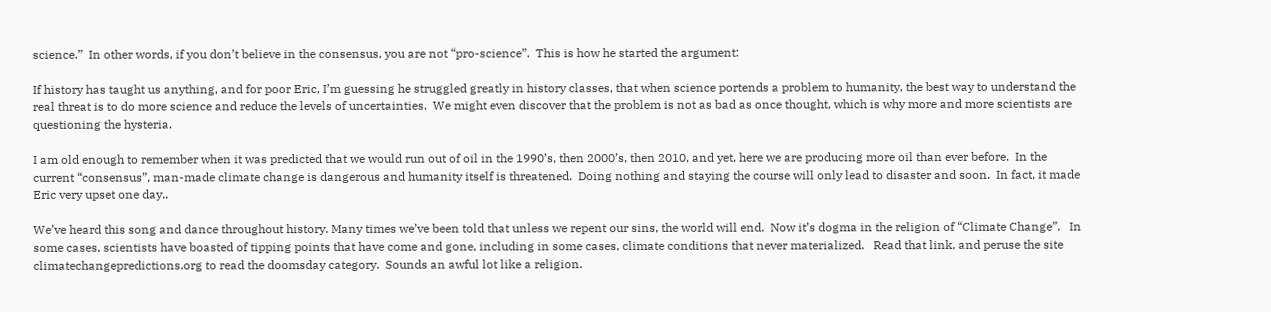science.”  In other words, if you don’t believe in the consensus, you are not “pro-science”.  This is how he started the argument:

If history has taught us anything, and for poor Eric, I’m guessing he struggled greatly in history classes, that when science portends a problem to humanity, the best way to understand the real threat is to do more science and reduce the levels of uncertainties.  We might even discover that the problem is not as bad as once thought, which is why more and more scientists are questioning the hysteria.

I am old enough to remember when it was predicted that we would run out of oil in the 1990’s, then 2000’s, then 2010, and yet, here we are producing more oil than ever before.  In the current “consensus”, man-made climate change is dangerous and humanity itself is threatened.  Doing nothing and staying the course will only lead to disaster and soon.  In fact, it made Eric very upset one day..

We’ve heard this song and dance throughout history. Many times we’ve been told that unless we repent our sins, the world will end.  Now it’s dogma in the religion of “Climate Change”.   In some cases, scientists have boasted of tipping points that have come and gone, including in some cases, climate conditions that never materialized.   Read that link, and peruse the site climatechangepredictions.org to read the doomsday category.  Sounds an awful lot like a religion.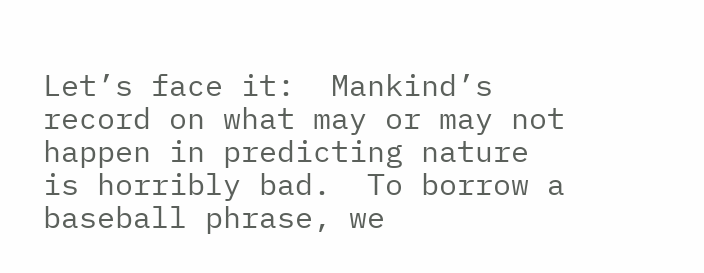Let’s face it:  Mankind’s record on what may or may not happen in predicting nature is horribly bad.  To borrow a baseball phrase, we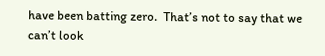have been batting zero.  That’s not to say that we can’t look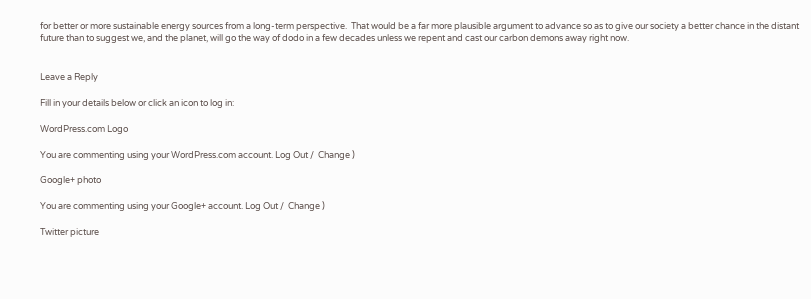for better or more sustainable energy sources from a long-term perspective.  That would be a far more plausible argument to advance so as to give our society a better chance in the distant future than to suggest we, and the planet, will go the way of dodo in a few decades unless we repent and cast our carbon demons away right now.


Leave a Reply

Fill in your details below or click an icon to log in:

WordPress.com Logo

You are commenting using your WordPress.com account. Log Out /  Change )

Google+ photo

You are commenting using your Google+ account. Log Out /  Change )

Twitter picture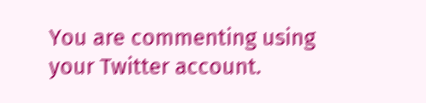You are commenting using your Twitter account.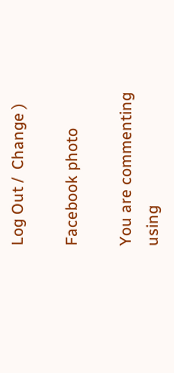Log Out /  Change )

Facebook photo

You are commenting using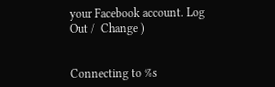your Facebook account. Log Out /  Change )


Connecting to %s